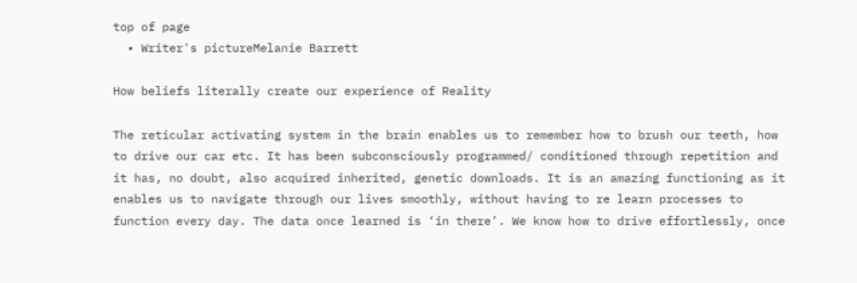top of page
  • Writer's pictureMelanie Barrett

How beliefs literally create our experience of Reality

The reticular activating system in the brain enables us to remember how to brush our teeth, how to drive our car etc. It has been subconsciously programmed/ conditioned through repetition and it has, no doubt, also acquired inherited, genetic downloads. It is an amazing functioning as it enables us to navigate through our lives smoothly, without having to re learn processes to function every day. The data once learned is ‘in there’. We know how to drive effortlessly, once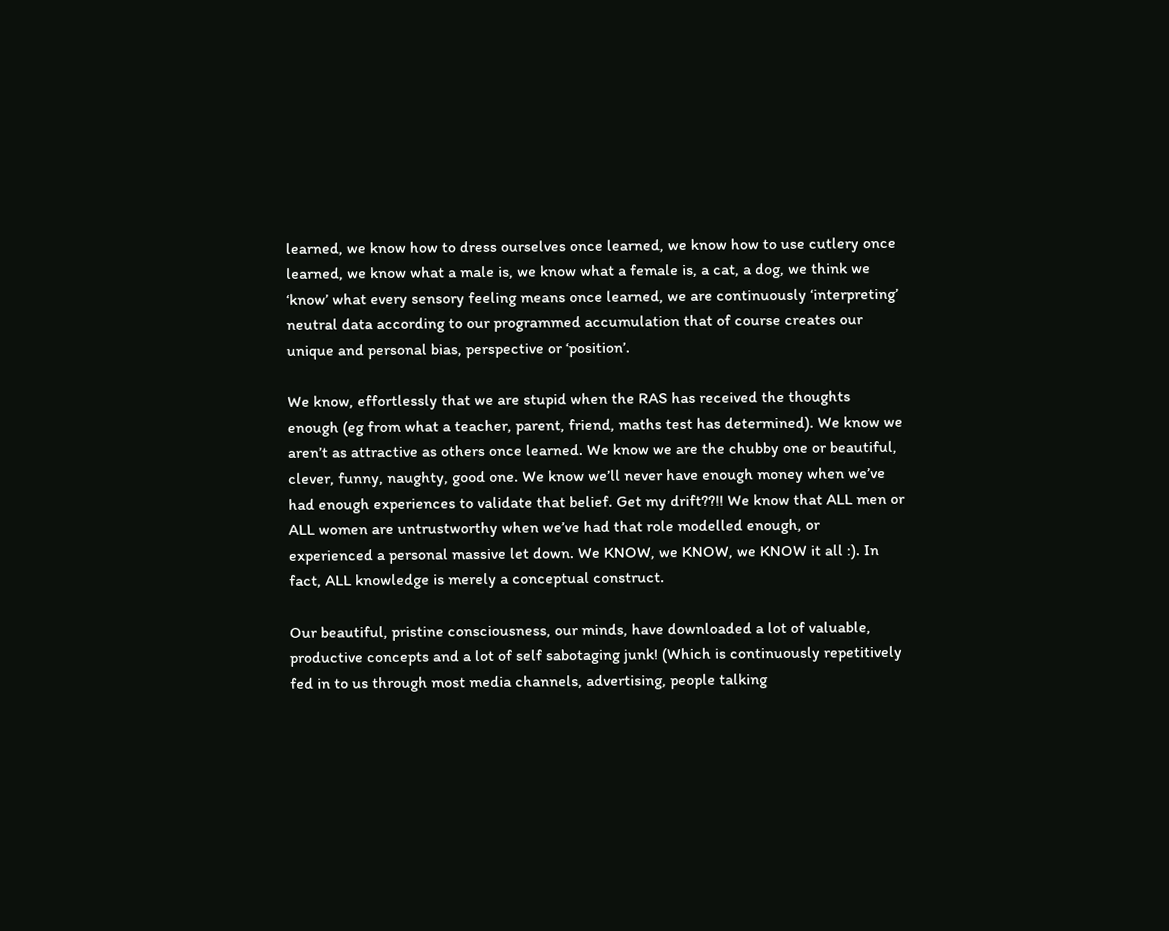learned, we know how to dress ourselves once learned, we know how to use cutlery once learned, we know what a male is, we know what a female is, a cat, a dog, we think we ‘know’ what every sensory feeling means once learned, we are continuously ‘interpreting’ neutral data according to our programmed accumulation that of course creates our unique and personal bias, perspective or ‘position’.

We know, effortlessly that we are stupid when the RAS has received the thoughts enough (eg from what a teacher, parent, friend, maths test has determined). We know we aren’t as attractive as others once learned. We know we are the chubby one or beautiful, clever, funny, naughty, good one. We know we’ll never have enough money when we’ve had enough experiences to validate that belief. Get my drift??!! We know that ALL men or ALL women are untrustworthy when we’ve had that role modelled enough, or experienced a personal massive let down. We KNOW, we KNOW, we KNOW it all :). In fact, ALL knowledge is merely a conceptual construct.

Our beautiful, pristine consciousness, our minds, have downloaded a lot of valuable, productive concepts and a lot of self sabotaging junk! (Which is continuously repetitively fed in to us through most media channels, advertising, people talking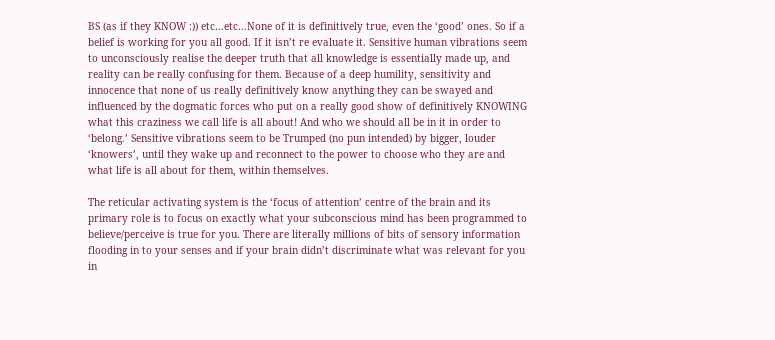BS (as if they KNOW :)) etc…etc…None of it is definitively true, even the ‘good’ ones. So if a belief is working for you all good. If it isn’t re evaluate it. Sensitive human vibrations seem to unconsciously realise the deeper truth that all knowledge is essentially made up, and reality can be really confusing for them. Because of a deep humility, sensitivity and innocence that none of us really definitively know anything they can be swayed and influenced by the dogmatic forces who put on a really good show of definitively KNOWING what this craziness we call life is all about! And who we should all be in it in order to ‘belong.’ Sensitive vibrations seem to be Trumped (no pun intended) by bigger, louder ‘knowers’, until they wake up and reconnect to the power to choose who they are and what life is all about for them, within themselves.

The reticular activating system is the ‘focus of attention’ centre of the brain and its primary role is to focus on exactly what your subconscious mind has been programmed to believe/perceive is true for you. There are literally millions of bits of sensory information flooding in to your senses and if your brain didn’t discriminate what was relevant for you in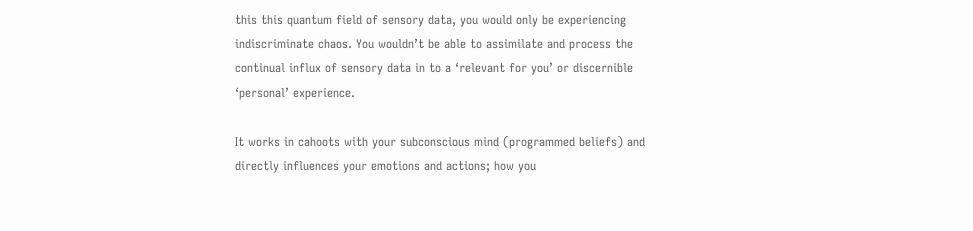this this quantum field of sensory data, you would only be experiencing indiscriminate chaos. You wouldn’t be able to assimilate and process the continual influx of sensory data in to a ‘relevant for you’ or discernible ‘personal’ experience.

It works in cahoots with your subconscious mind (programmed beliefs) and directly influences your emotions and actions; how you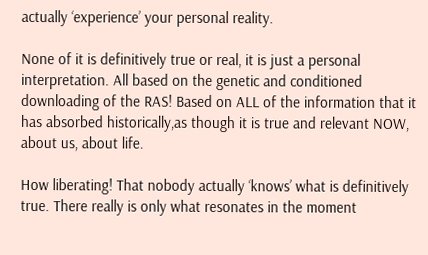actually ‘experience’ your personal reality.

None of it is definitively true or real, it is just a personal interpretation. All based on the genetic and conditioned downloading of the RAS! Based on ALL of the information that it has absorbed historically,as though it is true and relevant NOW, about us, about life.

How liberating! That nobody actually ‘knows’ what is definitively true. There really is only what resonates in the moment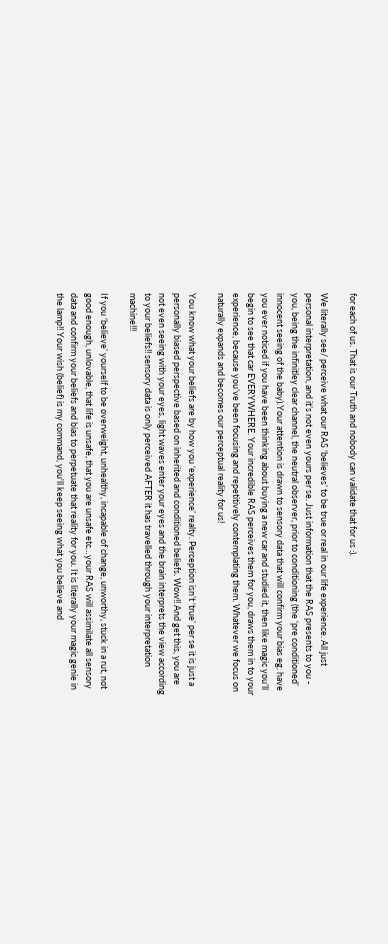for each of us. That is our Truth and nobody can validate that for us :).

We literally see/ perceive what our RAS ‘believes’ to be true or real in our life experience. All just personal interpretation, and it’s not even yours per se. Just information that the RAS presents to you - you, being the infinitley clear channel, the neutral observer, prior to conditioning (the ‘pre conditioned’ innocent seeing of the baby).Your attention is drawn to sensory data that will confirm your bias eg. have you ever noticed if you have been thinking about buying a new car and studied it, then like magic you’ll begin to see that car EVERYWHERE. Your incredible RAS perceives them for you, draws them in to your experience, because you’ve been focusing and repetitively contemplating them. Whatever we focus on naturally expands and becomes our perceptual reality for us!

You know what your beliefs are by how you ‘experience’ realty. Perception isn’t ‘true’ per se it is just a personally biased perspective based on inherited and conditioned beliefs. Wow!! And get this, you are not even seeing with your eyes, light waves enter your eyes and the brain interprets the view according to your beliefs!! sensory data is only perceived AFTER it has travelled through your interpretation machine!!!

If you ‘believe’ yourself to be overweight, unhealthy, incapable of change, unworthy, stuck in a rut, not good enough, unlovable, that life is unsafe, that you are unsafe etc…your RAS will assimilate all sensory data and confirm your beliefs and bias to perpetuate that reality for you. It is literally your magic genie in the lamp!! Your wish (belief) is my command, you'll keep seeing what you believe and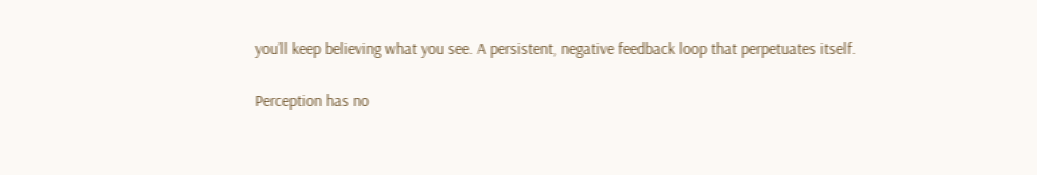you’ll keep believing what you see. A persistent, negative feedback loop that perpetuates itself.

Perception has no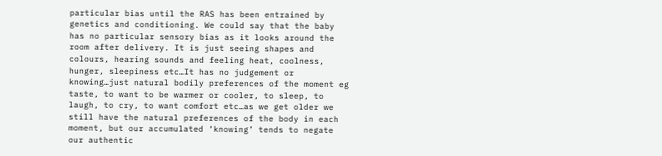particular bias until the RAS has been entrained by genetics and conditioning. We could say that the baby has no particular sensory bias as it looks around the room after delivery. It is just seeing shapes and colours, hearing sounds and feeling heat, coolness, hunger, sleepiness etc…It has no judgement or knowing…just natural bodily preferences of the moment eg taste, to want to be warmer or cooler, to sleep, to laugh, to cry, to want comfort etc…as we get older we still have the natural preferences of the body in each moment, but our accumulated ‘knowing’ tends to negate our authentic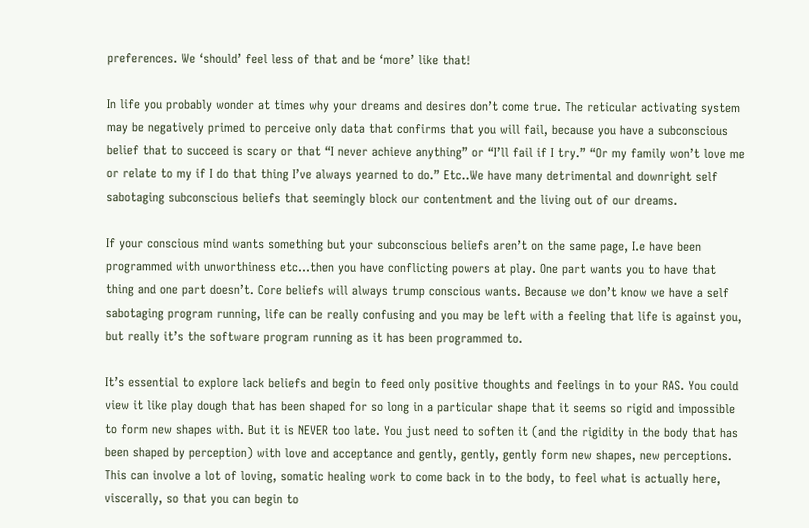preferences. We ‘should’ feel less of that and be ‘more’ like that!

In life you probably wonder at times why your dreams and desires don’t come true. The reticular activating system may be negatively primed to perceive only data that confirms that you will fail, because you have a subconscious belief that to succeed is scary or that “I never achieve anything” or “I’ll fail if I try.” “Or my family won’t love me or relate to my if I do that thing I’ve always yearned to do.” Etc..We have many detrimental and downright self sabotaging subconscious beliefs that seemingly block our contentment and the living out of our dreams.

If your conscious mind wants something but your subconscious beliefs aren’t on the same page, I.e have been programmed with unworthiness etc…then you have conflicting powers at play. One part wants you to have that thing and one part doesn’t. Core beliefs will always trump conscious wants. Because we don’t know we have a self sabotaging program running, life can be really confusing and you may be left with a feeling that life is against you, but really it’s the software program running as it has been programmed to.

It’s essential to explore lack beliefs and begin to feed only positive thoughts and feelings in to your RAS. You could view it like play dough that has been shaped for so long in a particular shape that it seems so rigid and impossible to form new shapes with. But it is NEVER too late. You just need to soften it (and the rigidity in the body that has been shaped by perception) with love and acceptance and gently, gently, gently form new shapes, new perceptions. This can involve a lot of loving, somatic healing work to come back in to the body, to feel what is actually here, viscerally, so that you can begin to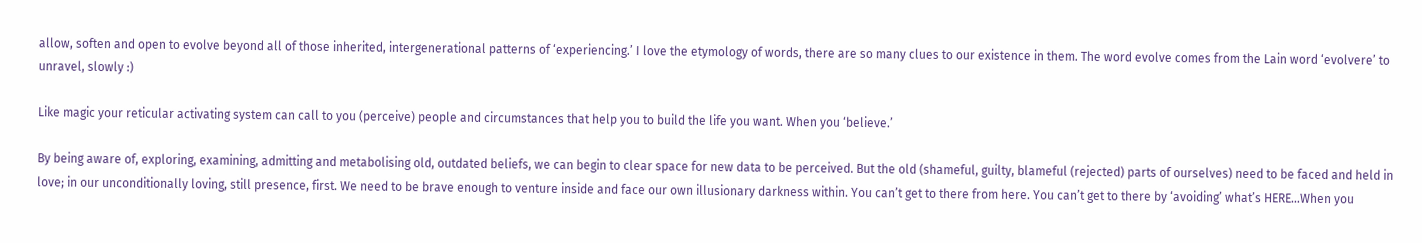allow, soften and open to evolve beyond all of those inherited, intergenerational patterns of ‘experiencing.’ I love the etymology of words, there are so many clues to our existence in them. The word evolve comes from the Lain word ‘evolvere’ to unravel, slowly :)

Like magic your reticular activating system can call to you (perceive) people and circumstances that help you to build the life you want. When you ‘believe.’

By being aware of, exploring, examining, admitting and metabolising old, outdated beliefs, we can begin to clear space for new data to be perceived. But the old (shameful, guilty, blameful (rejected) parts of ourselves) need to be faced and held in love; in our unconditionally loving, still presence, first. We need to be brave enough to venture inside and face our own illusionary darkness within. You can’t get to there from here. You can’t get to there by ‘avoiding’ what’s HERE…When you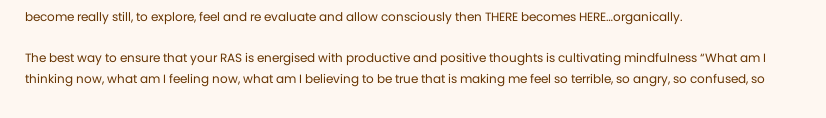become really still, to explore, feel and re evaluate and allow consciously then THERE becomes HERE…organically.

The best way to ensure that your RAS is energised with productive and positive thoughts is cultivating mindfulness “What am I thinking now, what am I feeling now, what am I believing to be true that is making me feel so terrible, so angry, so confused, so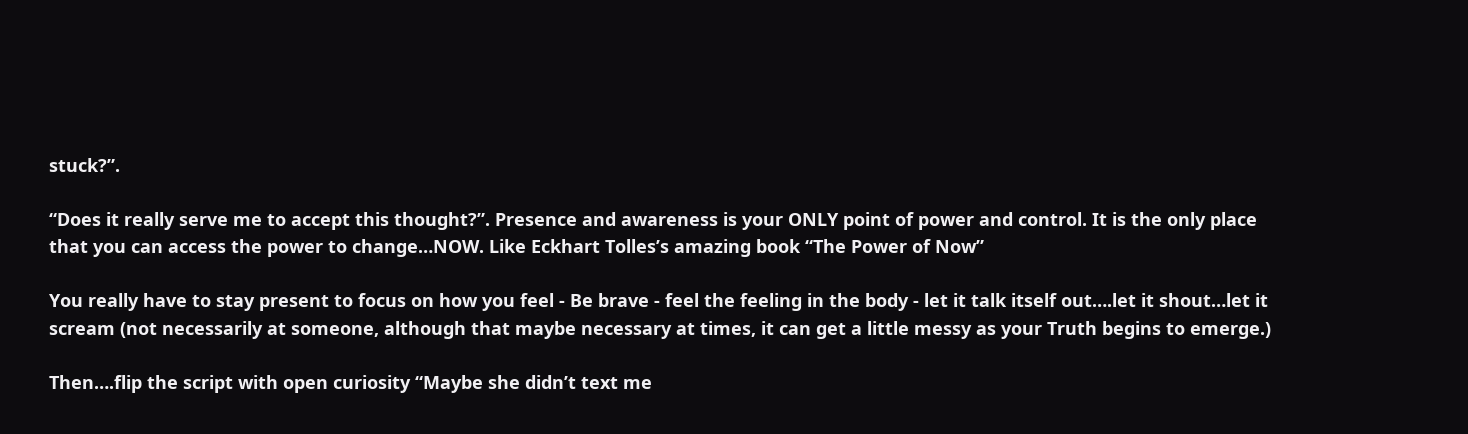stuck?”.

“Does it really serve me to accept this thought?”. Presence and awareness is your ONLY point of power and control. It is the only place that you can access the power to change…NOW. Like Eckhart Tolles’s amazing book “The Power of Now”

You really have to stay present to focus on how you feel - Be brave - feel the feeling in the body - let it talk itself out….let it shout…let it scream (not necessarily at someone, although that maybe necessary at times, it can get a little messy as your Truth begins to emerge.)

Then….flip the script with open curiosity “Maybe she didn’t text me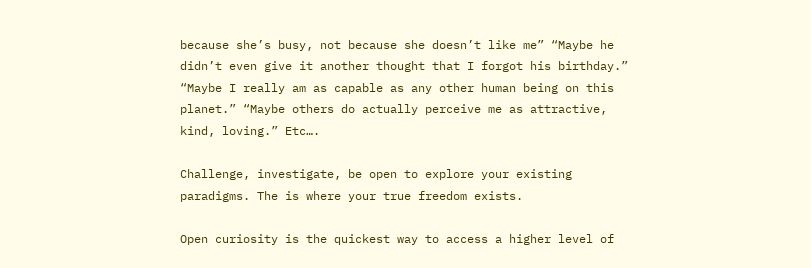because she’s busy, not because she doesn’t like me” “Maybe he didn’t even give it another thought that I forgot his birthday.” “Maybe I really am as capable as any other human being on this planet.” “Maybe others do actually perceive me as attractive, kind, loving.” Etc….

Challenge, investigate, be open to explore your existing paradigms. The is where your true freedom exists.

Open curiosity is the quickest way to access a higher level of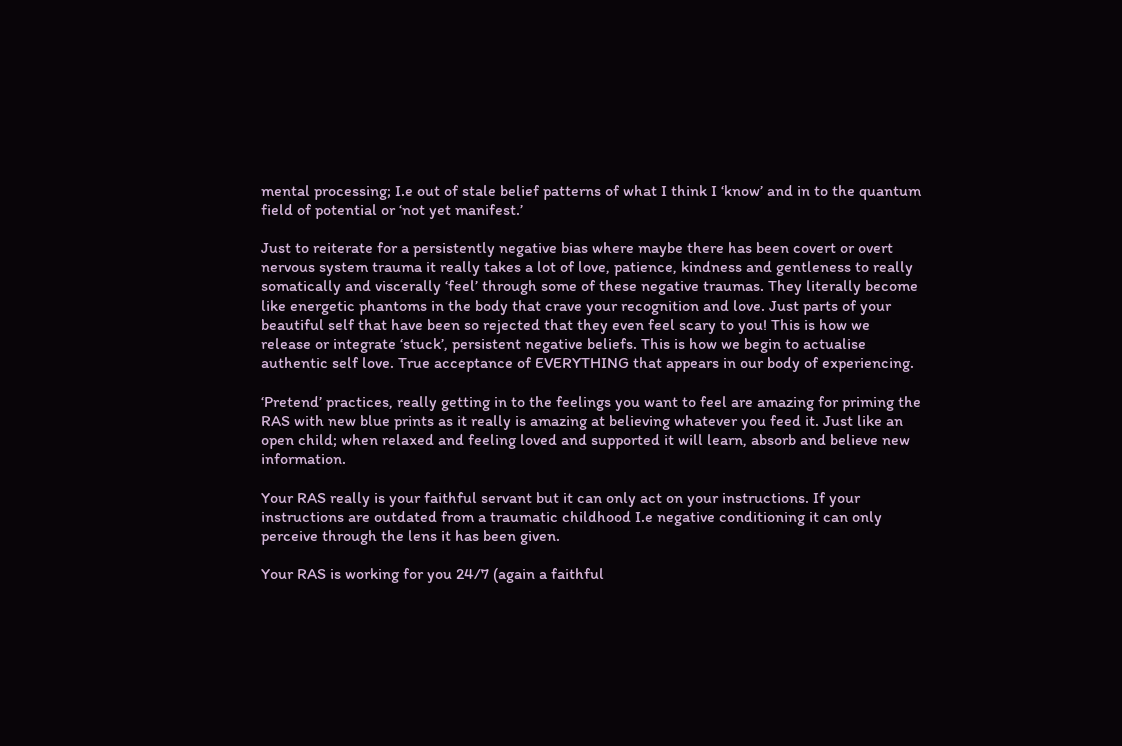mental processing; I.e out of stale belief patterns of what I think I ‘know’ and in to the quantum field of potential or ‘not yet manifest.’

Just to reiterate for a persistently negative bias where maybe there has been covert or overt nervous system trauma it really takes a lot of love, patience, kindness and gentleness to really somatically and viscerally ‘feel’ through some of these negative traumas. They literally become like energetic phantoms in the body that crave your recognition and love. Just parts of your beautiful self that have been so rejected that they even feel scary to you! This is how we release or integrate ‘stuck’, persistent negative beliefs. This is how we begin to actualise authentic self love. True acceptance of EVERYTHING that appears in our body of experiencing.

‘Pretend’ practices, really getting in to the feelings you want to feel are amazing for priming the RAS with new blue prints as it really is amazing at believing whatever you feed it. Just like an open child; when relaxed and feeling loved and supported it will learn, absorb and believe new information.

Your RAS really is your faithful servant but it can only act on your instructions. If your instructions are outdated from a traumatic childhood I.e negative conditioning it can only perceive through the lens it has been given.

Your RAS is working for you 24/7 (again a faithful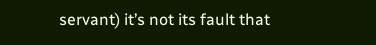servant) it’s not its fault that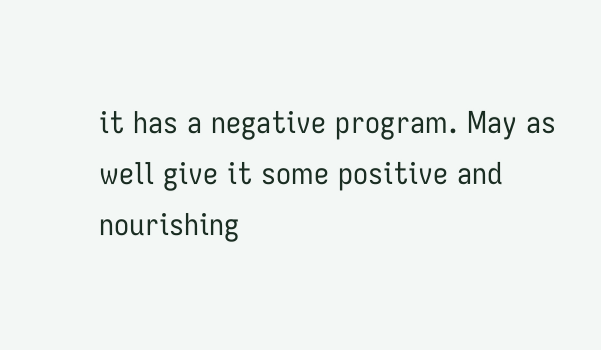it has a negative program. May as well give it some positive and nourishing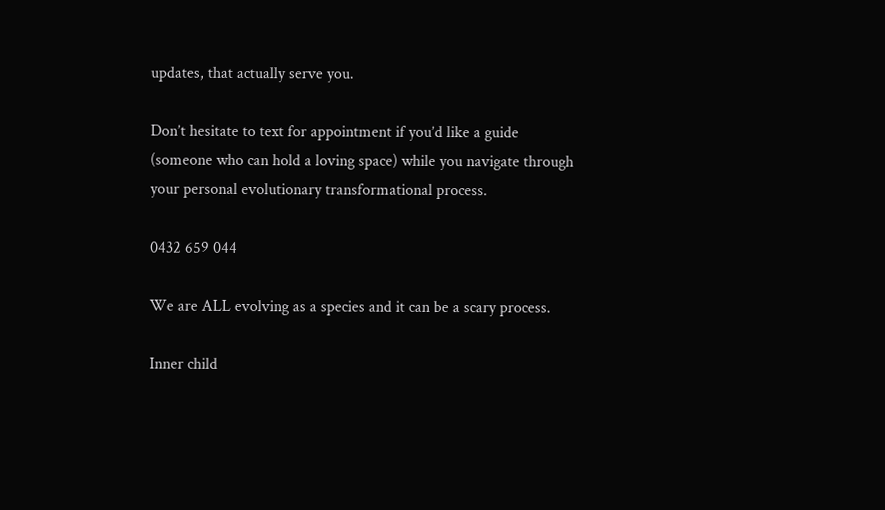updates, that actually serve you.

Don’t hesitate to text for appointment if you’d like a guide (someone who can hold a loving space) while you navigate through your personal evolutionary transformational process.

0432 659 044

We are ALL evolving as a species and it can be a scary process.

Inner child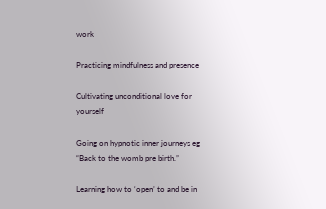work

Practicing mindfulness and presence

Cultivating unconditional love for yourself

Going on hypnotic inner journeys eg “Back to the womb pre birth.”

Learning how to ‘open’ to and be in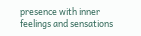presence with inner feelings and sensations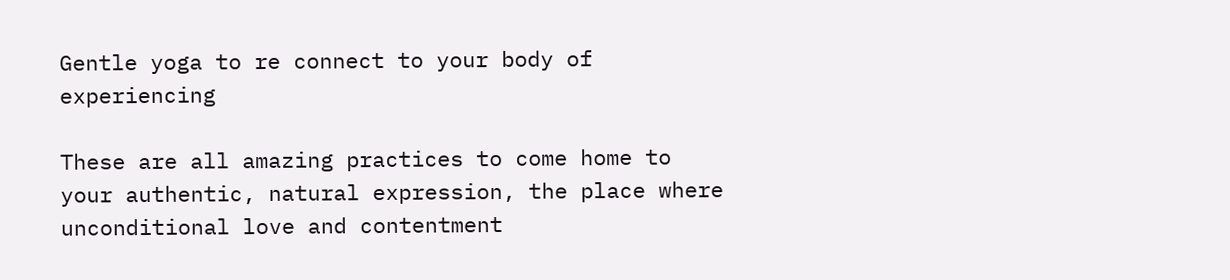Gentle yoga to re connect to your body of experiencing

These are all amazing practices to come home to your authentic, natural expression, the place where unconditional love and contentment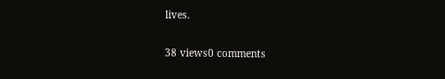lives.

38 views0 comments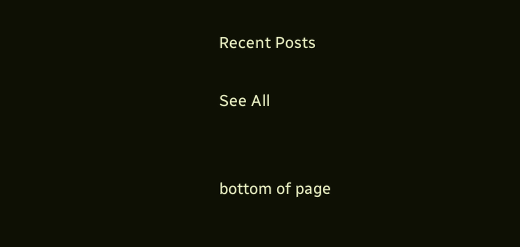Recent Posts

See All


bottom of page